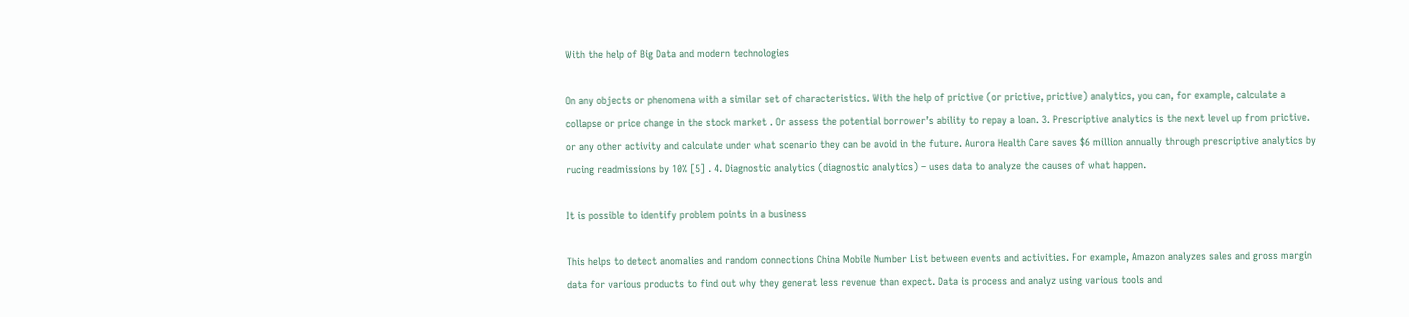With the help of Big Data and modern technologies

On any objects or phenomena with a similar set of characteristics. With the help of prictive (or prictive, prictive) analytics, you can, for example, calculate a collapse or price change in the stock market . Or assess the potential borrower’s ability to repay a loan. 3. Prescriptive analytics is the next level up from prictive. or any other activity and calculate under what scenario they can be avoid in the future. Aurora Health Care saves $6 million annually through prescriptive analytics by rucing readmissions by 10% [5] . 4. Diagnostic analytics (diagnostic analytics) – uses data to analyze the causes of what happen.

It is possible to identify problem points in a business

This helps to detect anomalies and random connections China Mobile Number List between events and activities. For example, Amazon analyzes sales and gross margin data for various products to find out why they generat less revenue than expect. Data is process and analyz using various tools and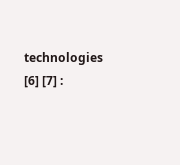technologies [6] [7] :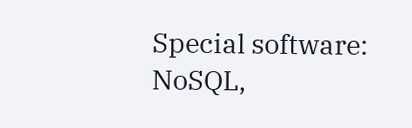Special software: NoSQL,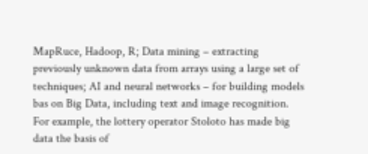MapRuce, Hadoop, R; Data mining – extracting previously unknown data from arrays using a large set of techniques; AI and neural networks – for building models bas on Big Data, including text and image recognition. For example, the lottery operator Stoloto has made big data the basis of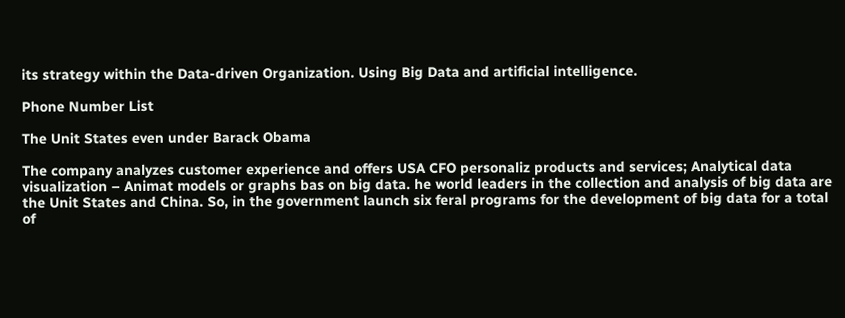its strategy within the Data-driven Organization. Using Big Data and artificial intelligence.

Phone Number List

The Unit States even under Barack Obama

The company analyzes customer experience and offers USA CFO personaliz products and services; Analytical data visualization – Animat models or graphs bas on big data. he world leaders in the collection and analysis of big data are the Unit States and China. So, in the government launch six feral programs for the development of big data for a total of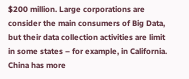$200 million. Large corporations are consider the main consumers of Big Data, but their data collection activities are limit in some states – for example, in California. China has more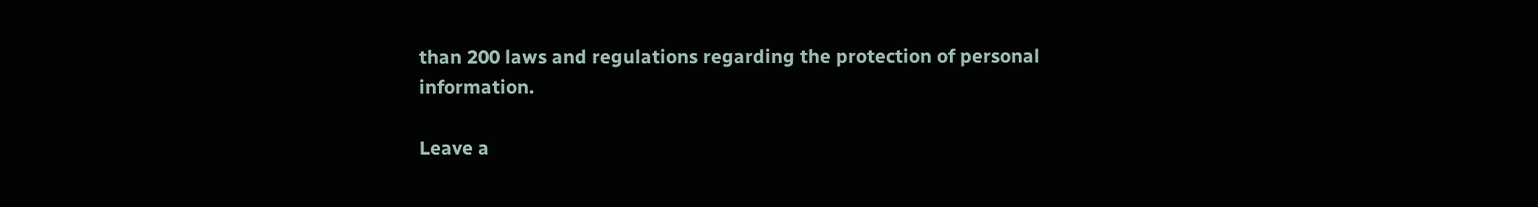than 200 laws and regulations regarding the protection of personal information.

Leave a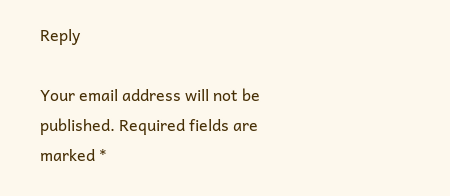Reply

Your email address will not be published. Required fields are marked *